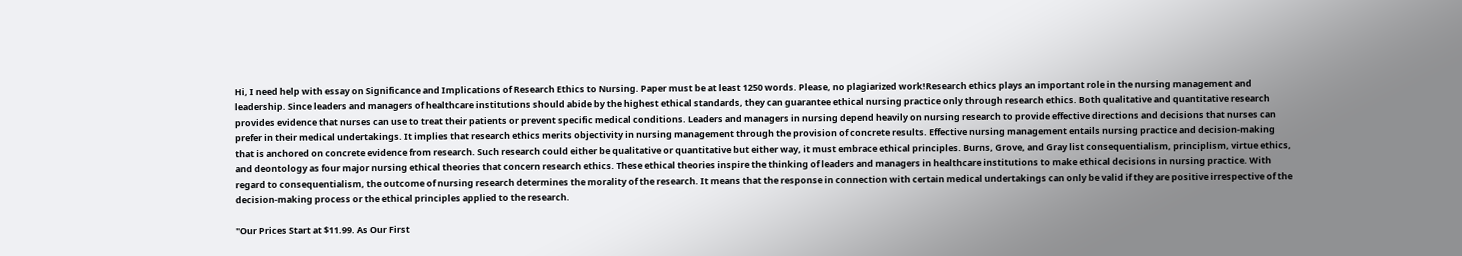Hi, I need help with essay on Significance and Implications of Research Ethics to Nursing. Paper must be at least 1250 words. Please, no plagiarized work!Research ethics plays an important role in the nursing management and leadership. Since leaders and managers of healthcare institutions should abide by the highest ethical standards, they can guarantee ethical nursing practice only through research ethics. Both qualitative and quantitative research provides evidence that nurses can use to treat their patients or prevent specific medical conditions. Leaders and managers in nursing depend heavily on nursing research to provide effective directions and decisions that nurses can prefer in their medical undertakings. It implies that research ethics merits objectivity in nursing management through the provision of concrete results. Effective nursing management entails nursing practice and decision-making that is anchored on concrete evidence from research. Such research could either be qualitative or quantitative but either way, it must embrace ethical principles. Burns, Grove, and Gray list consequentialism, principlism, virtue ethics, and deontology as four major nursing ethical theories that concern research ethics. These ethical theories inspire the thinking of leaders and managers in healthcare institutions to make ethical decisions in nursing practice. With regard to consequentialism, the outcome of nursing research determines the morality of the research. It means that the response in connection with certain medical undertakings can only be valid if they are positive irrespective of the decision-making process or the ethical principles applied to the research.

"Our Prices Start at $11.99. As Our First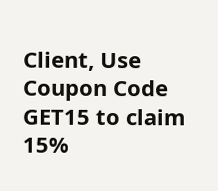Client, Use Coupon Code GET15 to claim 15%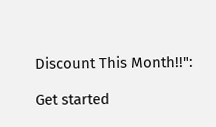Discount This Month!!":

Get started